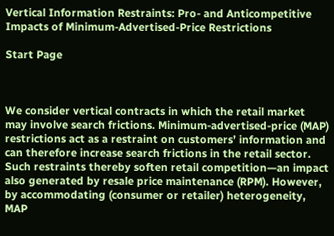Vertical Information Restraints: Pro- and Anticompetitive Impacts of Minimum-Advertised-Price Restrictions

Start Page



We consider vertical contracts in which the retail market may involve search frictions. Minimum-advertised-price (MAP) restrictions act as a restraint on customers’ information and can therefore increase search frictions in the retail sector. Such restraints thereby soften retail competition—an impact also generated by resale price maintenance (RPM). However, by accommodating (consumer or retailer) heterogeneity, MAP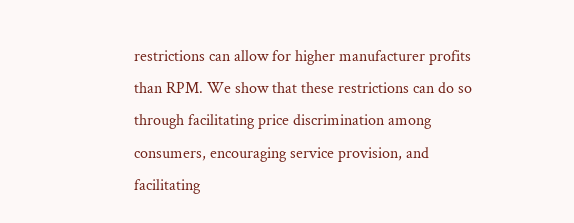restrictions can allow for higher manufacturer profits than RPM. We show that these restrictions can do so through facilitating price discrimination among consumers, encouraging service provision, and facilitating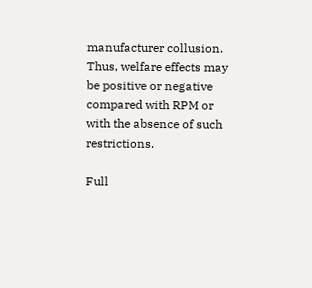manufacturer collusion. Thus, welfare effects may be positive or negative compared with RPM or with the absence of such restrictions.

Full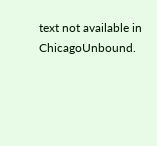text not available in ChicagoUnbound.